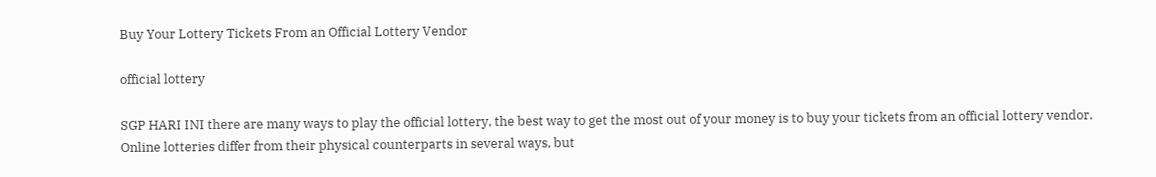Buy Your Lottery Tickets From an Official Lottery Vendor

official lottery

SGP HARI INI there are many ways to play the official lottery, the best way to get the most out of your money is to buy your tickets from an official lottery vendor. Online lotteries differ from their physical counterparts in several ways, but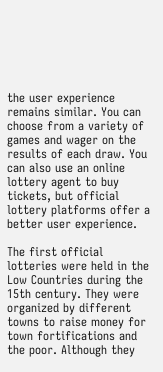the user experience remains similar. You can choose from a variety of games and wager on the results of each draw. You can also use an online lottery agent to buy tickets, but official lottery platforms offer a better user experience.

The first official lotteries were held in the Low Countries during the 15th century. They were organized by different towns to raise money for town fortifications and the poor. Although they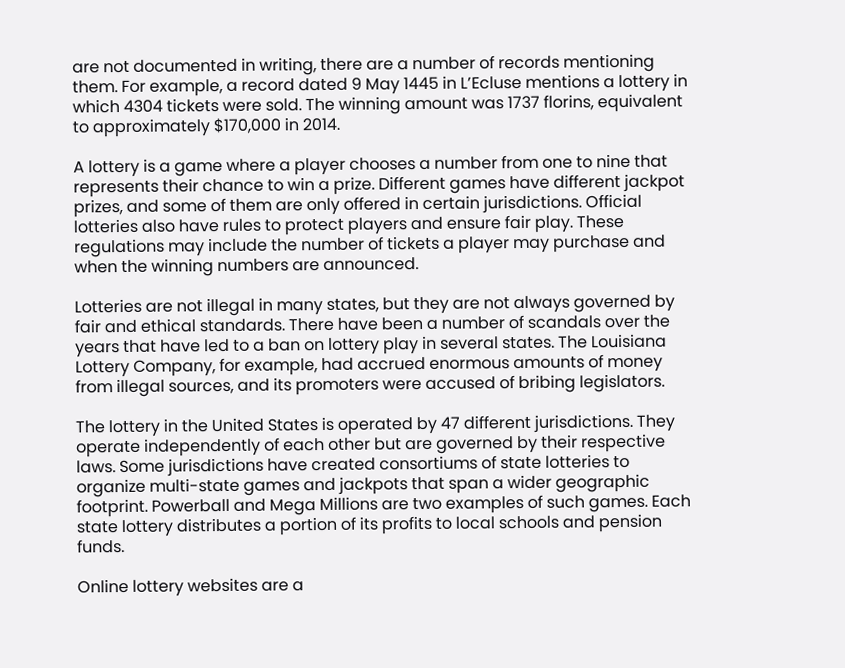are not documented in writing, there are a number of records mentioning them. For example, a record dated 9 May 1445 in L’Ecluse mentions a lottery in which 4304 tickets were sold. The winning amount was 1737 florins, equivalent to approximately $170,000 in 2014.

A lottery is a game where a player chooses a number from one to nine that represents their chance to win a prize. Different games have different jackpot prizes, and some of them are only offered in certain jurisdictions. Official lotteries also have rules to protect players and ensure fair play. These regulations may include the number of tickets a player may purchase and when the winning numbers are announced.

Lotteries are not illegal in many states, but they are not always governed by fair and ethical standards. There have been a number of scandals over the years that have led to a ban on lottery play in several states. The Louisiana Lottery Company, for example, had accrued enormous amounts of money from illegal sources, and its promoters were accused of bribing legislators.

The lottery in the United States is operated by 47 different jurisdictions. They operate independently of each other but are governed by their respective laws. Some jurisdictions have created consortiums of state lotteries to organize multi-state games and jackpots that span a wider geographic footprint. Powerball and Mega Millions are two examples of such games. Each state lottery distributes a portion of its profits to local schools and pension funds.

Online lottery websites are a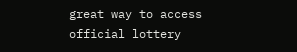great way to access official lottery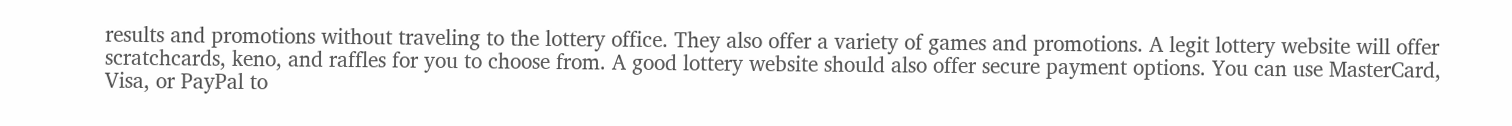results and promotions without traveling to the lottery office. They also offer a variety of games and promotions. A legit lottery website will offer scratchcards, keno, and raffles for you to choose from. A good lottery website should also offer secure payment options. You can use MasterCard, Visa, or PayPal to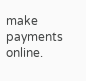make payments online.